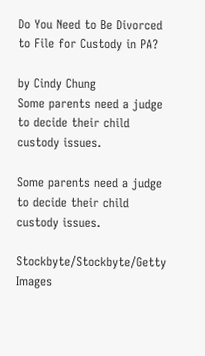Do You Need to Be Divorced to File for Custody in PA?

by Cindy Chung
Some parents need a judge to decide their child custody issues.

Some parents need a judge to decide their child custody issues.

Stockbyte/Stockbyte/Getty Images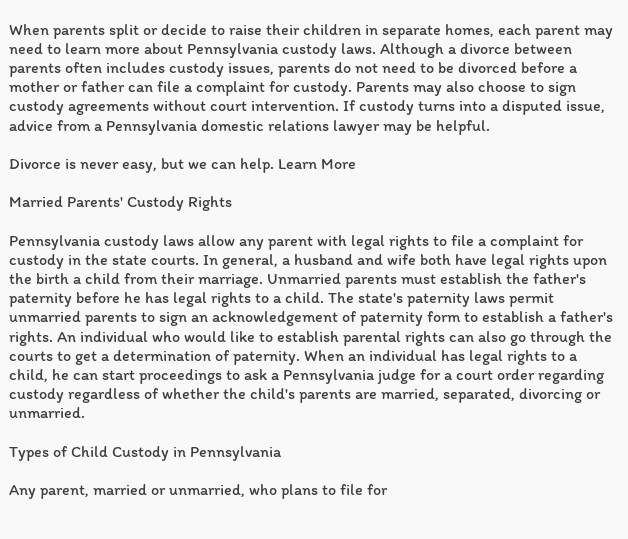When parents split or decide to raise their children in separate homes, each parent may need to learn more about Pennsylvania custody laws. Although a divorce between parents often includes custody issues, parents do not need to be divorced before a mother or father can file a complaint for custody. Parents may also choose to sign custody agreements without court intervention. If custody turns into a disputed issue, advice from a Pennsylvania domestic relations lawyer may be helpful.

Divorce is never easy, but we can help. Learn More

Married Parents' Custody Rights

Pennsylvania custody laws allow any parent with legal rights to file a complaint for custody in the state courts. In general, a husband and wife both have legal rights upon the birth a child from their marriage. Unmarried parents must establish the father's paternity before he has legal rights to a child. The state's paternity laws permit unmarried parents to sign an acknowledgement of paternity form to establish a father's rights. An individual who would like to establish parental rights can also go through the courts to get a determination of paternity. When an individual has legal rights to a child, he can start proceedings to ask a Pennsylvania judge for a court order regarding custody regardless of whether the child's parents are married, separated, divorcing or unmarried.

Types of Child Custody in Pennsylvania

Any parent, married or unmarried, who plans to file for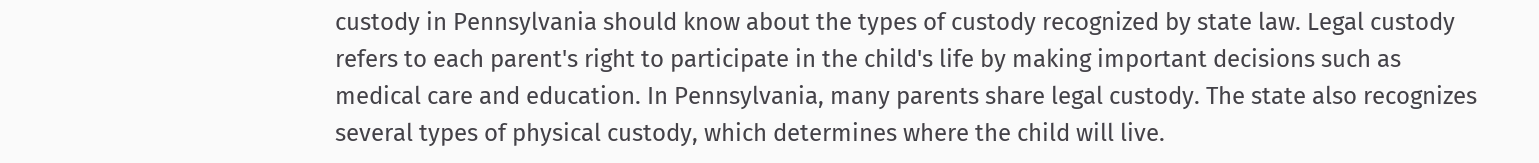custody in Pennsylvania should know about the types of custody recognized by state law. Legal custody refers to each parent's right to participate in the child's life by making important decisions such as medical care and education. In Pennsylvania, many parents share legal custody. The state also recognizes several types of physical custody, which determines where the child will live.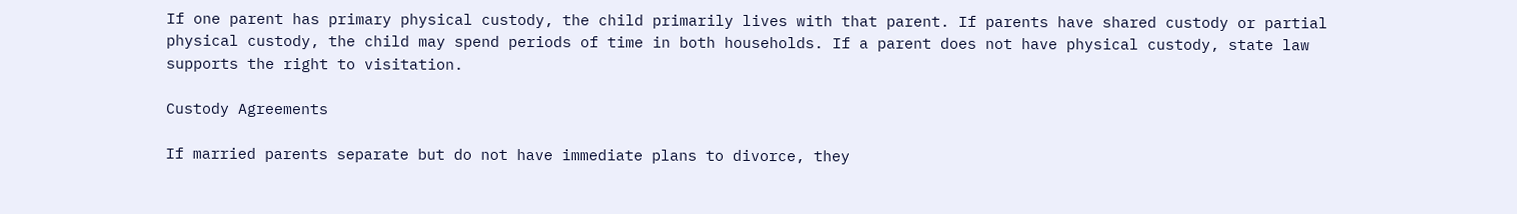If one parent has primary physical custody, the child primarily lives with that parent. If parents have shared custody or partial physical custody, the child may spend periods of time in both households. If a parent does not have physical custody, state law supports the right to visitation.

Custody Agreements

If married parents separate but do not have immediate plans to divorce, they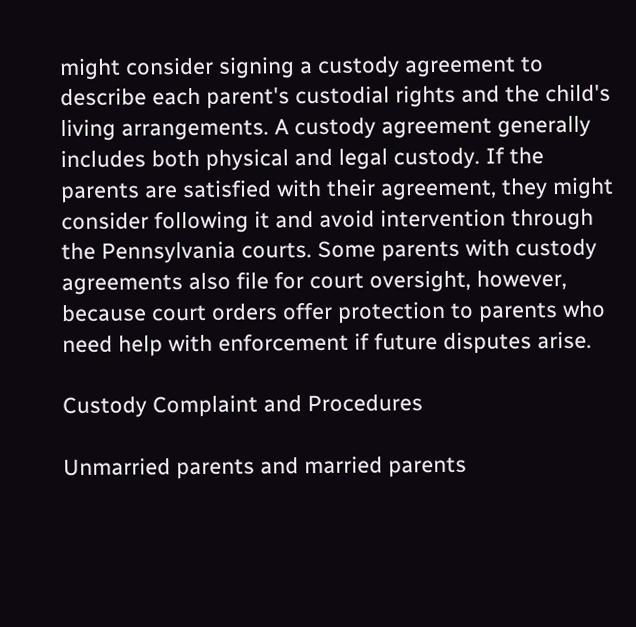might consider signing a custody agreement to describe each parent's custodial rights and the child's living arrangements. A custody agreement generally includes both physical and legal custody. If the parents are satisfied with their agreement, they might consider following it and avoid intervention through the Pennsylvania courts. Some parents with custody agreements also file for court oversight, however, because court orders offer protection to parents who need help with enforcement if future disputes arise.

Custody Complaint and Procedures

Unmarried parents and married parents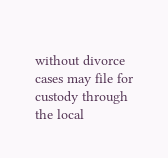without divorce cases may file for custody through the local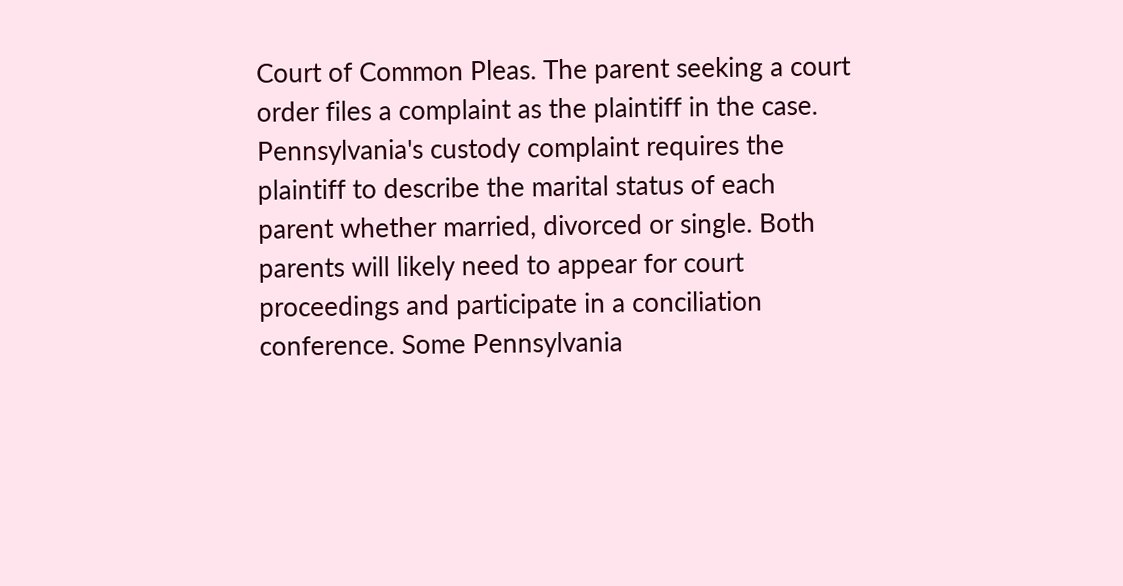Court of Common Pleas. The parent seeking a court order files a complaint as the plaintiff in the case. Pennsylvania's custody complaint requires the plaintiff to describe the marital status of each parent whether married, divorced or single. Both parents will likely need to appear for court proceedings and participate in a conciliation conference. Some Pennsylvania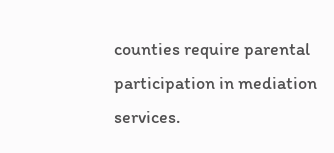counties require parental participation in mediation services.